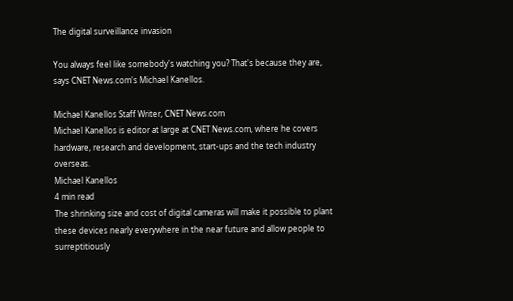The digital surveillance invasion

You always feel like somebody's watching you? That's because they are, says CNET News.com's Michael Kanellos.

Michael Kanellos Staff Writer, CNET News.com
Michael Kanellos is editor at large at CNET News.com, where he covers hardware, research and development, start-ups and the tech industry overseas.
Michael Kanellos
4 min read
The shrinking size and cost of digital cameras will make it possible to plant these devices nearly everywhere in the near future and allow people to surreptitiously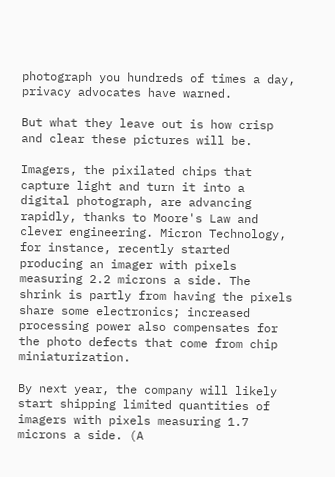photograph you hundreds of times a day, privacy advocates have warned.

But what they leave out is how crisp and clear these pictures will be.

Imagers, the pixilated chips that capture light and turn it into a digital photograph, are advancing rapidly, thanks to Moore's Law and clever engineering. Micron Technology, for instance, recently started producing an imager with pixels measuring 2.2 microns a side. The shrink is partly from having the pixels share some electronics; increased processing power also compensates for the photo defects that come from chip miniaturization.

By next year, the company will likely start shipping limited quantities of imagers with pixels measuring 1.7 microns a side. (A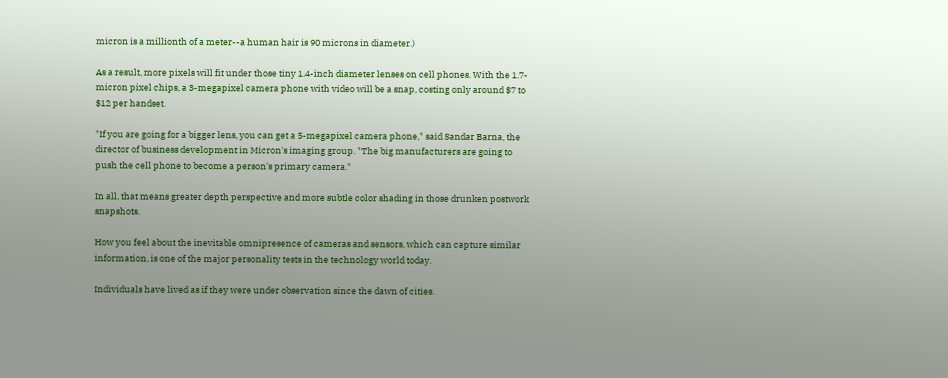micron is a millionth of a meter--a human hair is 90 microns in diameter.)

As a result, more pixels will fit under those tiny 1.4-inch diameter lenses on cell phones. With the 1.7-micron pixel chips, a 3-megapixel camera phone with video will be a snap, costing only around $7 to $12 per handset.

"If you are going for a bigger lens, you can get a 5-megapixel camera phone," said Sandar Barna, the director of business development in Micron's imaging group. "The big manufacturers are going to push the cell phone to become a person's primary camera."

In all, that means greater depth perspective and more subtle color shading in those drunken postwork snapshots.

How you feel about the inevitable omnipresence of cameras and sensors, which can capture similar information, is one of the major personality tests in the technology world today.

Individuals have lived as if they were under observation since the dawn of cities.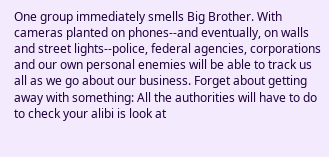One group immediately smells Big Brother. With cameras planted on phones--and eventually, on walls and street lights--police, federal agencies, corporations and our own personal enemies will be able to track us all as we go about our business. Forget about getting away with something: All the authorities will have to do to check your alibi is look at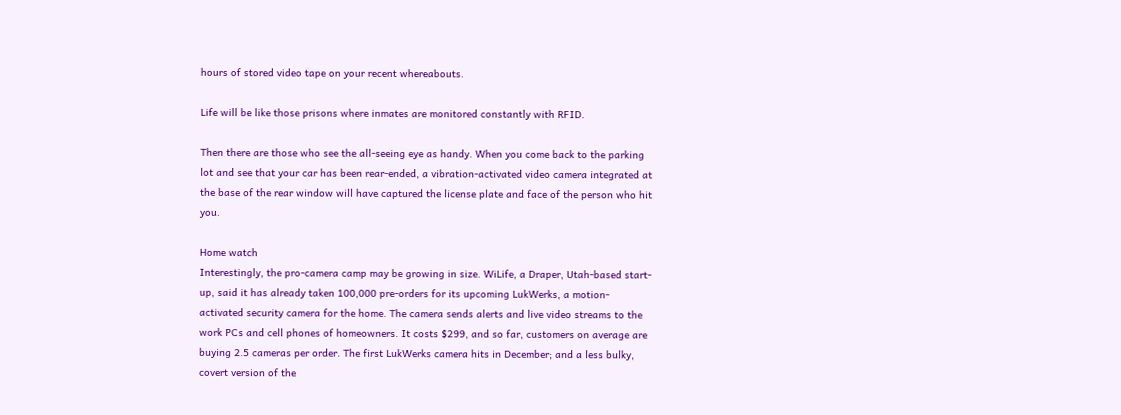hours of stored video tape on your recent whereabouts.

Life will be like those prisons where inmates are monitored constantly with RFID.

Then there are those who see the all-seeing eye as handy. When you come back to the parking lot and see that your car has been rear-ended, a vibration-activated video camera integrated at the base of the rear window will have captured the license plate and face of the person who hit you.

Home watch
Interestingly, the pro-camera camp may be growing in size. WiLife, a Draper, Utah-based start-up, said it has already taken 100,000 pre-orders for its upcoming LukWerks, a motion-activated security camera for the home. The camera sends alerts and live video streams to the work PCs and cell phones of homeowners. It costs $299, and so far, customers on average are buying 2.5 cameras per order. The first LukWerks camera hits in December; and a less bulky, covert version of the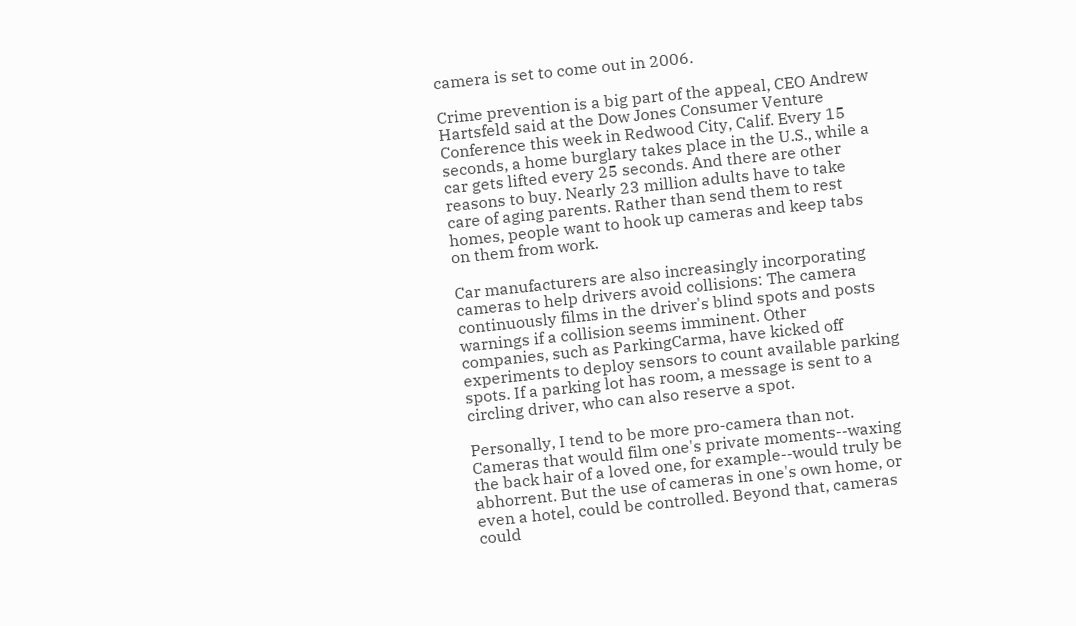camera is set to come out in 2006.

Crime prevention is a big part of the appeal, CEO Andrew Hartsfeld said at the Dow Jones Consumer Venture Conference this week in Redwood City, Calif. Every 15 seconds, a home burglary takes place in the U.S., while a car gets lifted every 25 seconds. And there are other reasons to buy. Nearly 23 million adults have to take care of aging parents. Rather than send them to rest homes, people want to hook up cameras and keep tabs on them from work.

Car manufacturers are also increasingly incorporating cameras to help drivers avoid collisions: The camera continuously films in the driver's blind spots and posts warnings if a collision seems imminent. Other companies, such as ParkingCarma, have kicked off experiments to deploy sensors to count available parking spots. If a parking lot has room, a message is sent to a circling driver, who can also reserve a spot.

Personally, I tend to be more pro-camera than not. Cameras that would film one's private moments--waxing the back hair of a loved one, for example--would truly be abhorrent. But the use of cameras in one's own home, or even a hotel, could be controlled. Beyond that, cameras could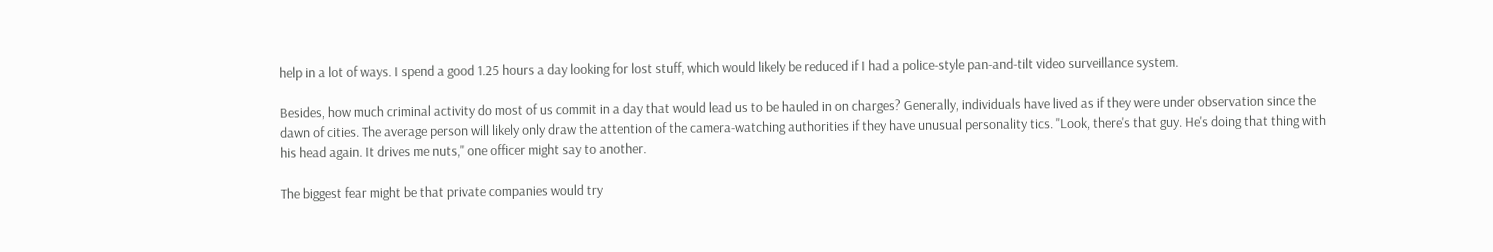help in a lot of ways. I spend a good 1.25 hours a day looking for lost stuff, which would likely be reduced if I had a police-style pan-and-tilt video surveillance system.

Besides, how much criminal activity do most of us commit in a day that would lead us to be hauled in on charges? Generally, individuals have lived as if they were under observation since the dawn of cities. The average person will likely only draw the attention of the camera-watching authorities if they have unusual personality tics. "Look, there's that guy. He's doing that thing with his head again. It drives me nuts," one officer might say to another.

The biggest fear might be that private companies would try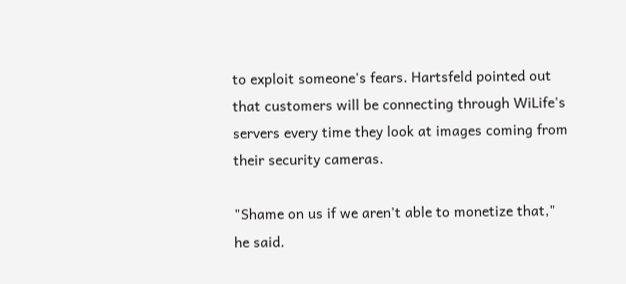to exploit someone's fears. Hartsfeld pointed out that customers will be connecting through WiLife's servers every time they look at images coming from their security cameras.

"Shame on us if we aren't able to monetize that," he said.